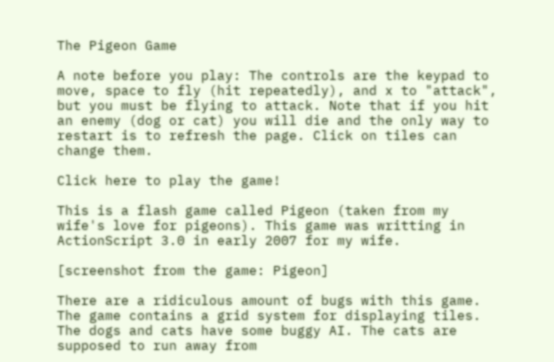The Pigeon Game

A note before you play: The controls are the keypad to move, space to fly (hit repeatedly), and x to "attack", but you must be flying to attack. Note that if you hit an enemy (dog or cat) you will die and the only way to restart is to refresh the page. Click on tiles can change them.

Click here to play the game!

This is a flash game called Pigeon (taken from my wife's love for pigeons). This game was writting in ActionScript 3.0 in early 2007 for my wife.

[screenshot from the game: Pigeon]

There are a ridiculous amount of bugs with this game. The game contains a grid system for displaying tiles. The dogs and cats have some buggy AI. The cats are supposed to run away from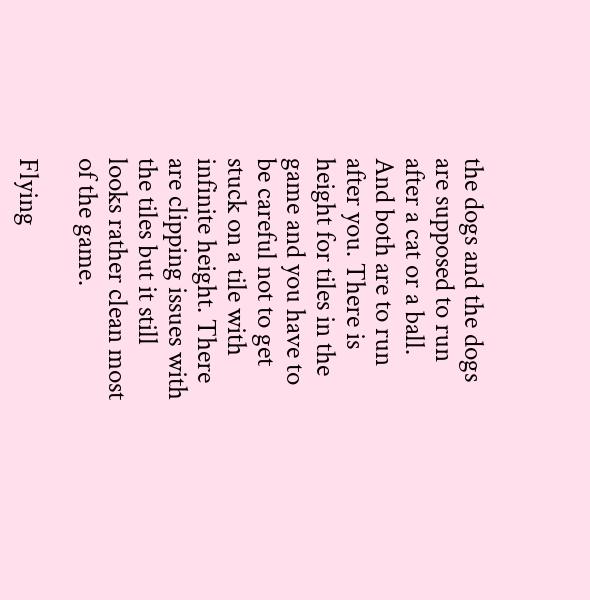the dogs and the dogs are supposed to run after a cat or a ball. And both are to run after you. There is height for tiles in the game and you have to be careful not to get stuck on a tile with infinite height. There are clipping issues with the tiles but it still looks rather clean most of the game.

Flying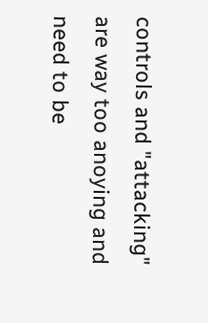controls and "attacking" are way too anoying and need to be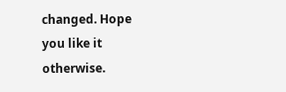changed. Hope you like it otherwise.